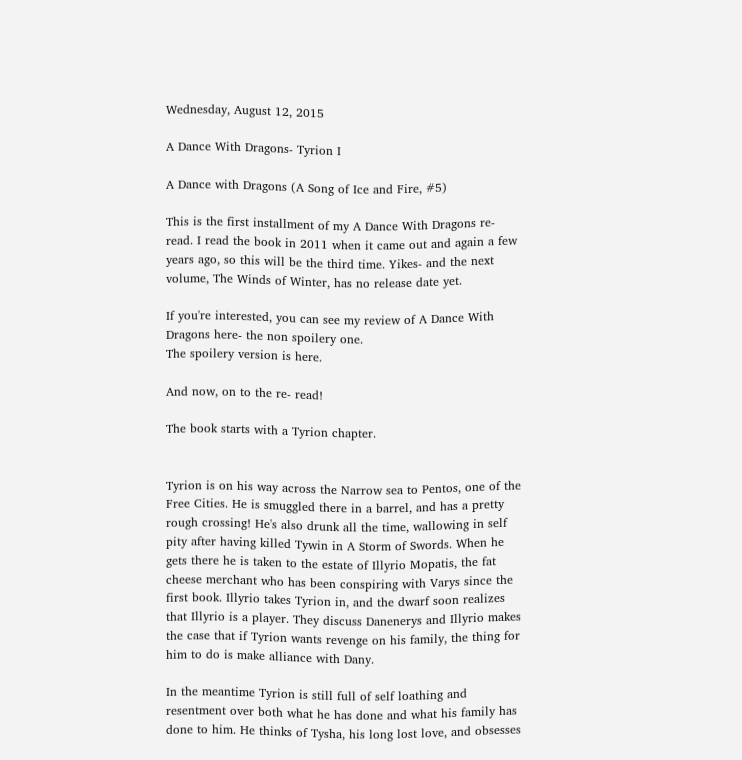Wednesday, August 12, 2015

A Dance With Dragons- Tyrion I

A Dance with Dragons (A Song of Ice and Fire, #5)

This is the first installment of my A Dance With Dragons re- read. I read the book in 2011 when it came out and again a few years ago, so this will be the third time. Yikes- and the next volume, The Winds of Winter, has no release date yet.

If you're interested, you can see my review of A Dance With Dragons here- the non spoilery one.
The spoilery version is here.

And now, on to the re- read!

The book starts with a Tyrion chapter.


Tyrion is on his way across the Narrow sea to Pentos, one of the Free Cities. He is smuggled there in a barrel, and has a pretty rough crossing! He's also drunk all the time, wallowing in self pity after having killed Tywin in A Storm of Swords. When he gets there he is taken to the estate of Illyrio Mopatis, the fat cheese merchant who has been conspiring with Varys since the first book. Illyrio takes Tyrion in, and the dwarf soon realizes that Illyrio is a player. They discuss Danenerys and Illyrio makes the case that if Tyrion wants revenge on his family, the thing for him to do is make alliance with Dany.

In the meantime Tyrion is still full of self loathing and resentment over both what he has done and what his family has done to him. He thinks of Tysha, his long lost love, and obsesses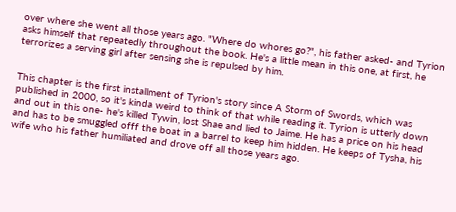over where she went all those years ago. "Where do whores go?", his father asked- and Tyrion asks himself that repeatedly throughout the book. He's a little mean in this one, at first, he terrorizes a serving girl after sensing she is repulsed by him.


This chapter is the first installment of Tyrion's story since A Storm of Swords, which was published in 2000, so it's kinda weird to think of that while reading it. Tyrion is utterly down and out in this one- he's killed Tywin, lost Shae and lied to Jaime. He has a price on his head and has to be smuggled offf the boat in a barrel to keep him hidden. He keeps of Tysha, his wife who his father humiliated and drove off all those years ago.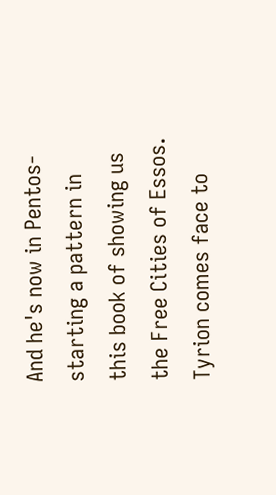And he's now in Pentos- starting a pattern in this book of showing us the Free Cities of Essos. Tyrion comes face to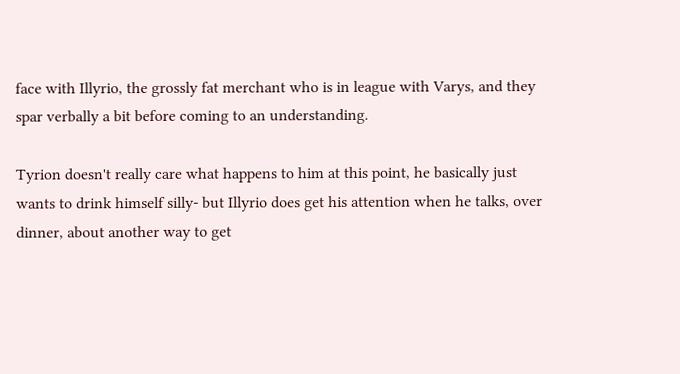face with Illyrio, the grossly fat merchant who is in league with Varys, and they spar verbally a bit before coming to an understanding.

Tyrion doesn't really care what happens to him at this point, he basically just wants to drink himself silly- but Illyrio does get his attention when he talks, over dinner, about another way to get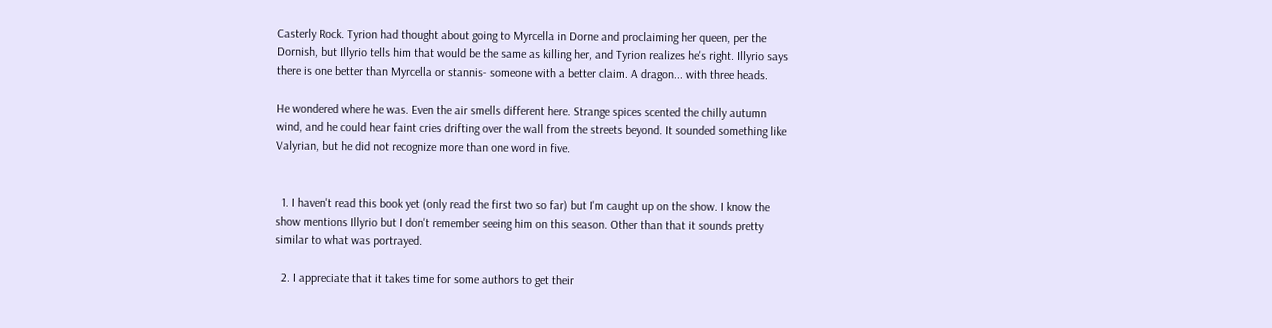Casterly Rock. Tyrion had thought about going to Myrcella in Dorne and proclaiming her queen, per the Dornish, but Illyrio tells him that would be the same as killing her, and Tyrion realizes he's right. Illyrio says there is one better than Myrcella or stannis- someone with a better claim. A dragon... with three heads.

He wondered where he was. Even the air smells different here. Strange spices scented the chilly autumn wind, and he could hear faint cries drifting over the wall from the streets beyond. It sounded something like Valyrian, but he did not recognize more than one word in five.


  1. I haven't read this book yet (only read the first two so far) but I'm caught up on the show. I know the show mentions Illyrio but I don't remember seeing him on this season. Other than that it sounds pretty similar to what was portrayed.

  2. I appreciate that it takes time for some authors to get their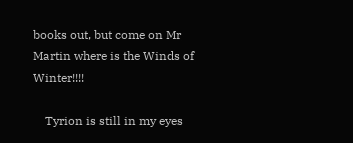books out, but come on Mr Martin where is the Winds of Winter!!!!

    Tyrion is still in my eyes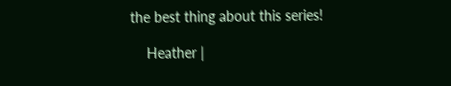the best thing about this series!

    Heather |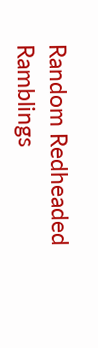Random Redheaded Ramblings